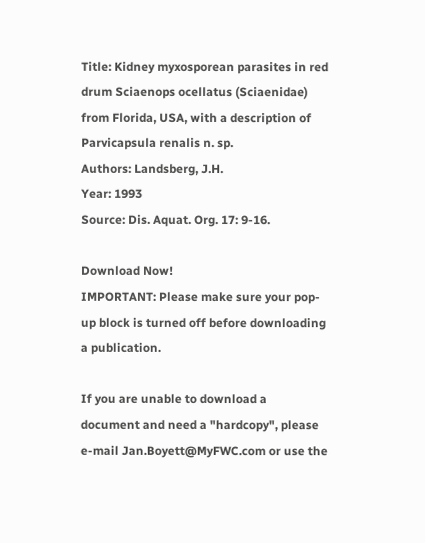Title: Kidney myxosporean parasites in red drum Sciaenops ocellatus (Sciaenidae) from Florida, USA, with a description of Parvicapsula renalis n. sp.
Authors: Landsberg, J.H.
Year: 1993
Source: Dis. Aquat. Org. 17: 9-16.

Download Now!
IMPORTANT: Please make sure your pop-up block is turned off before downloading a publication.

If you are unable to download a document and need a "hardcopy", please e-mail Jan.Boyett@MyFWC.com or use the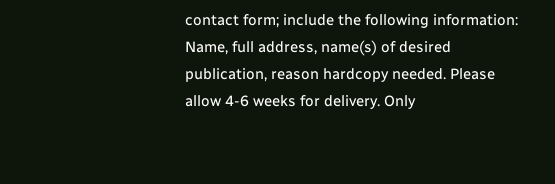contact form; include the following information: Name, full address, name(s) of desired publication, reason hardcopy needed. Please allow 4-6 weeks for delivery. Only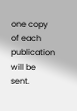one copy of each publication will be sent.